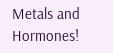Metals and Hormones!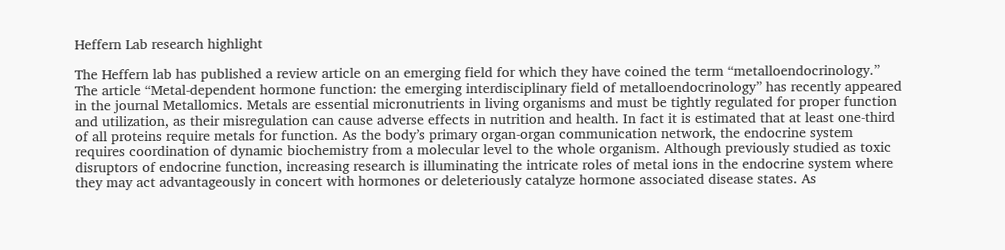Heffern Lab research highlight

The Heffern lab has published a review article on an emerging field for which they have coined the term “metalloendocrinology.” The article “Metal-dependent hormone function: the emerging interdisciplinary field of metalloendocrinology” has recently appeared in the journal Metallomics. Metals are essential micronutrients in living organisms and must be tightly regulated for proper function and utilization, as their misregulation can cause adverse effects in nutrition and health. In fact it is estimated that at least one-third of all proteins require metals for function. As the body’s primary organ-organ communication network, the endocrine system requires coordination of dynamic biochemistry from a molecular level to the whole organism. Although previously studied as toxic disruptors of endocrine function, increasing research is illuminating the intricate roles of metal ions in the endocrine system where they may act advantageously in concert with hormones or deleteriously catalyze hormone associated disease states. As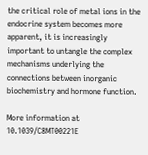the critical role of metal ions in the endocrine system becomes more apparent, it is increasingly important to untangle the complex mechanisms underlying the connections between inorganic biochemistry and hormone function.

More information at 10.1039/C8MT00221E